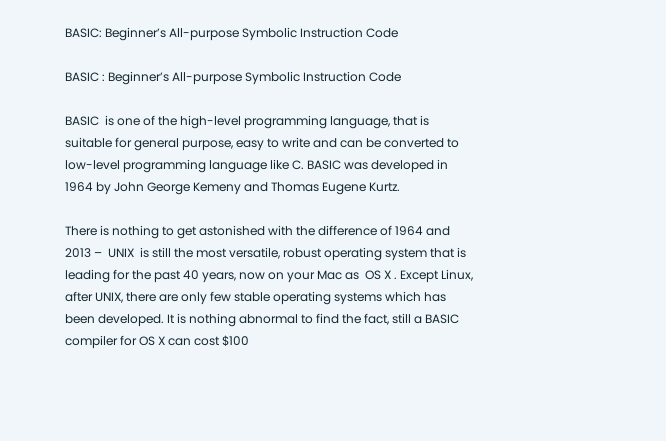BASIC: Beginner’s All-purpose Symbolic Instruction Code

BASIC : Beginner’s All-purpose Symbolic Instruction Code

BASIC  is one of the high-level programming language, that is suitable for general purpose, easy to write and can be converted to low-level programming language like C. BASIC was developed in 1964 by John George Kemeny and Thomas Eugene Kurtz.

There is nothing to get astonished with the difference of 1964 and 2013 –  UNIX  is still the most versatile, robust operating system that is leading for the past 40 years, now on your Mac as  OS X . Except Linux, after UNIX, there are only few stable operating systems which has been developed. It is nothing abnormal to find the fact, still a BASIC compiler for OS X can cost $100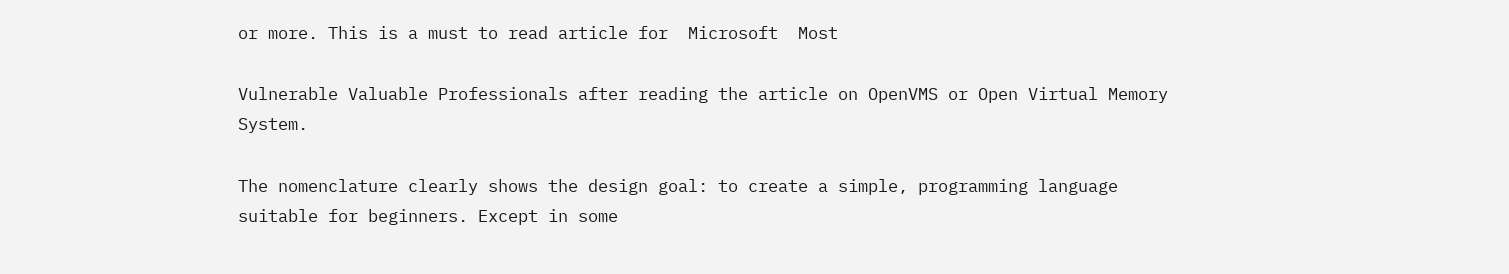or more. This is a must to read article for  Microsoft  Most

Vulnerable Valuable Professionals after reading the article on OpenVMS or Open Virtual Memory System.

The nomenclature clearly shows the design goal: to create a simple, programming language suitable for beginners. Except in some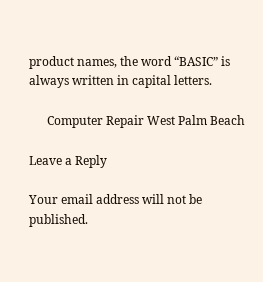product names, the word “BASIC” is always written in capital letters.

      Computer Repair West Palm Beach

Leave a Reply

Your email address will not be published.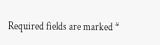Required fields are marked *